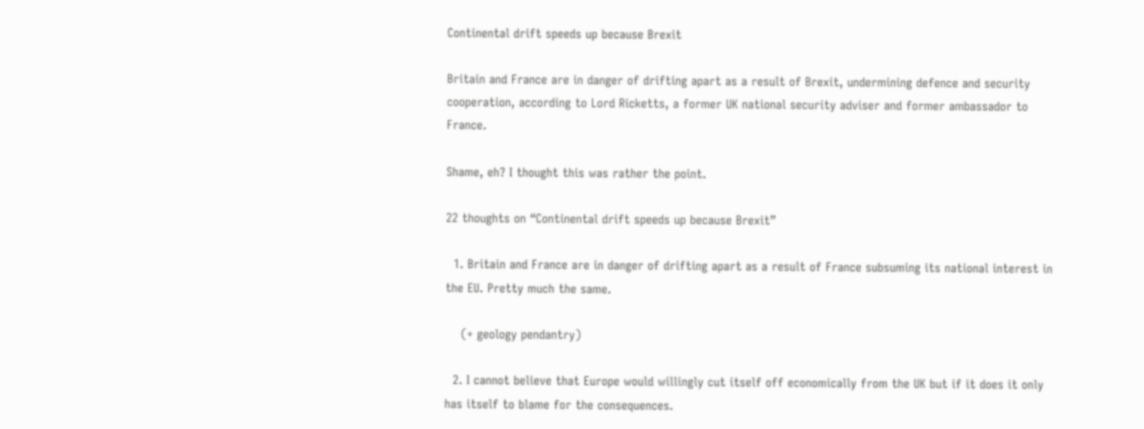Continental drift speeds up because Brexit

Britain and France are in danger of drifting apart as a result of Brexit, undermining defence and security cooperation, according to Lord Ricketts, a former UK national security adviser and former ambassador to France.

Shame, eh? I thought this was rather the point.

22 thoughts on “Continental drift speeds up because Brexit”

  1. Britain and France are in danger of drifting apart as a result of France subsuming its national interest in the EU. Pretty much the same.

    (+ geology pendantry)

  2. I cannot believe that Europe would willingly cut itself off economically from the UK but if it does it only has itself to blame for the consequences.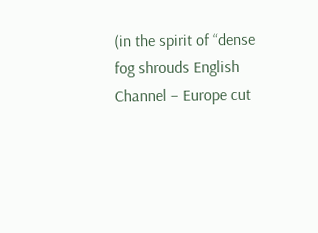(in the spirit of “dense fog shrouds English Channel – Europe cut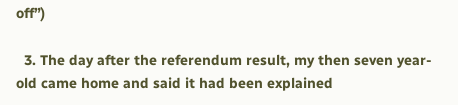off”)

  3. The day after the referendum result, my then seven year-old came home and said it had been explained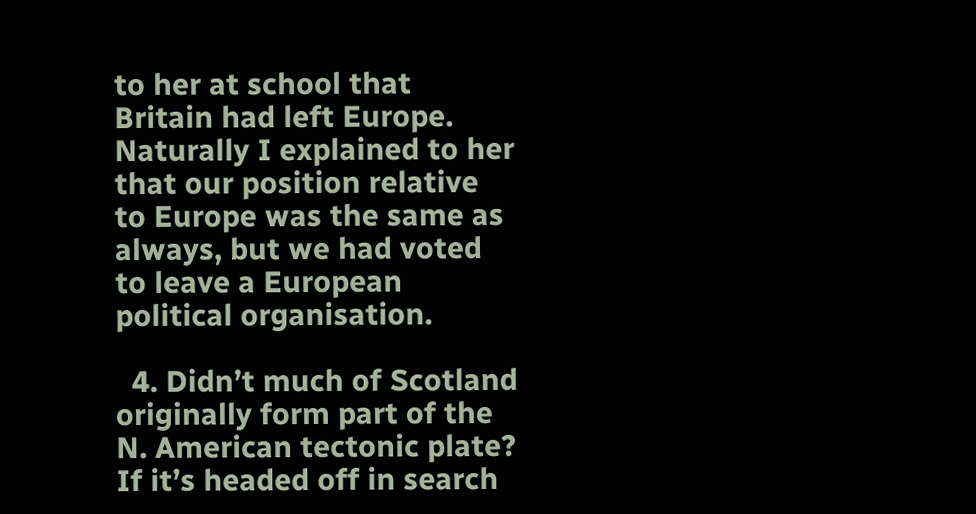to her at school that Britain had left Europe. Naturally I explained to her that our position relative to Europe was the same as always, but we had voted to leave a European political organisation.

  4. Didn’t much of Scotland originally form part of the N. American tectonic plate? If it’s headed off in search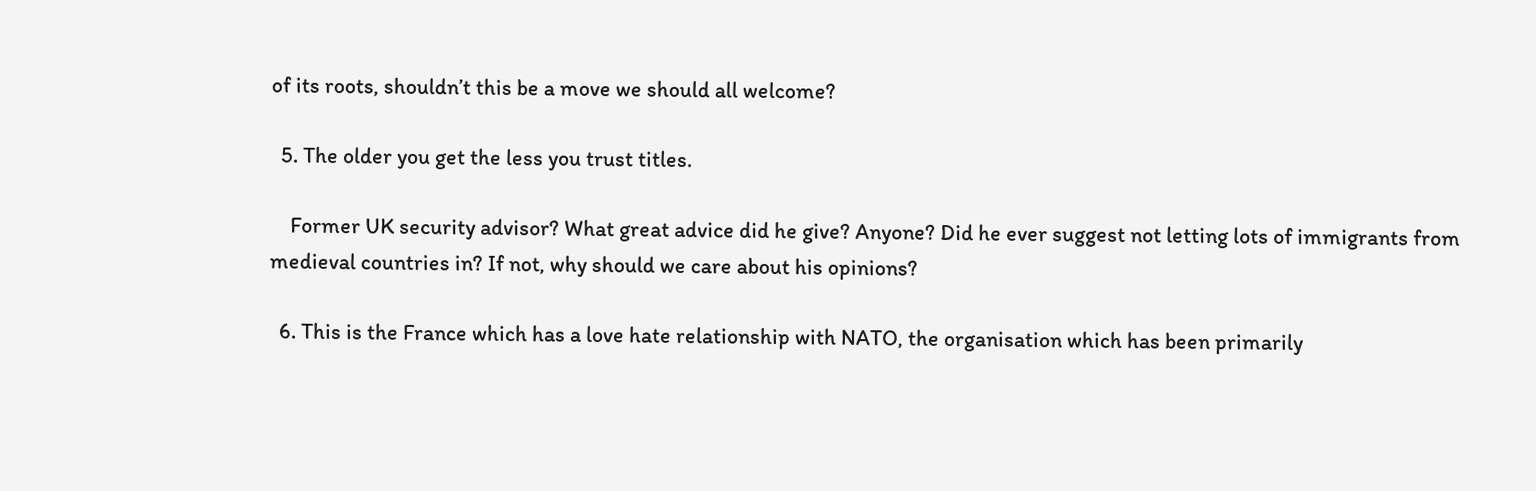of its roots, shouldn’t this be a move we should all welcome?

  5. The older you get the less you trust titles.

    Former UK security advisor? What great advice did he give? Anyone? Did he ever suggest not letting lots of immigrants from medieval countries in? If not, why should we care about his opinions?

  6. This is the France which has a love hate relationship with NATO, the organisation which has been primarily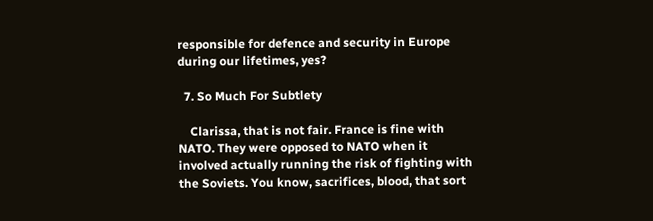responsible for defence and security in Europe during our lifetimes, yes?

  7. So Much For Subtlety

    Clarissa, that is not fair. France is fine with NATO. They were opposed to NATO when it involved actually running the risk of fighting with the Soviets. You know, sacrifices, blood, that sort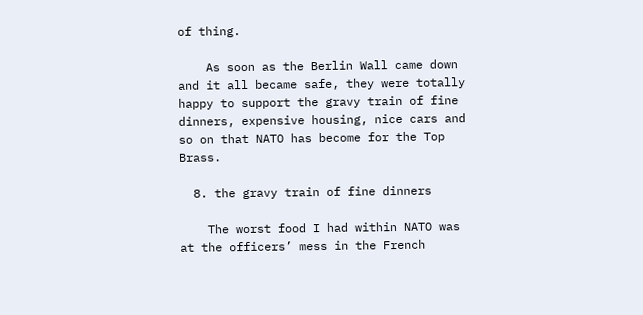of thing.

    As soon as the Berlin Wall came down and it all became safe, they were totally happy to support the gravy train of fine dinners, expensive housing, nice cars and so on that NATO has become for the Top Brass.

  8. the gravy train of fine dinners

    The worst food I had within NATO was at the officers’ mess in the French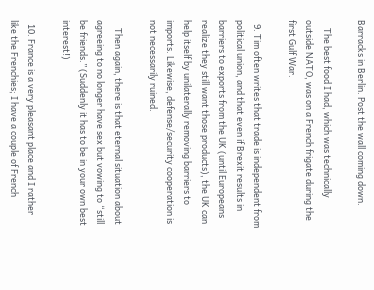Barracks in Berlin. Post the wall coming down.

    The best food I had, which was technically outside NATO, was on a French frigate during the first Gulf War.

  9. Tim often writes that trade is independent from political union, and that even if Brexit results in barriers to exports from the UK (until Europeans realize they still want those products), the UK can help itself by unilaterally removing barriers to imports. Likewise, defense/security cooperation is not necessarily ruined.

    Then again, there is that eternal situation about agreeing to no longer have sex but vowing to “still be friends.” (Suddenly it has to be in your own best interest!)

  10. France is a very pleasant place and I rather like the Frenchies; I have a couple of French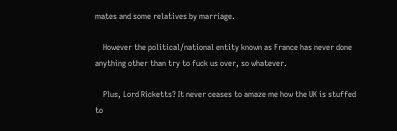mates and some relatives by marriage.

    However the political/national entity known as France has never done anything other than try to fuck us over, so whatever.

    Plus, Lord Ricketts? It never ceases to amaze me how the UK is stuffed to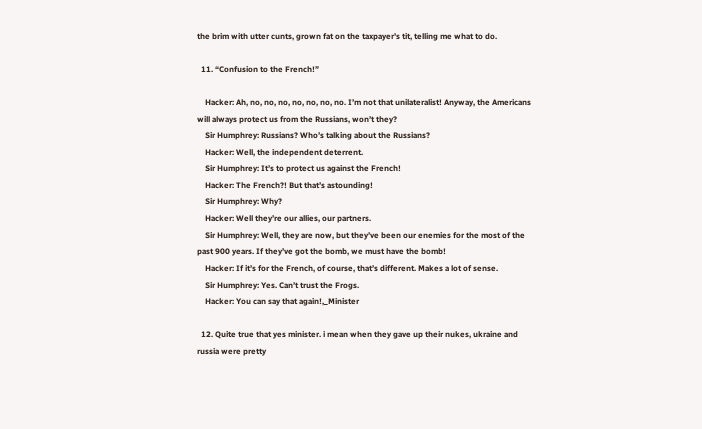the brim with utter cunts, grown fat on the taxpayer’s tit, telling me what to do.

  11. “Confusion to the French!”

    Hacker: Ah, no, no, no, no, no, no, no. I’m not that unilateralist! Anyway, the Americans will always protect us from the Russians, won’t they?
    Sir Humphrey: Russians? Who’s talking about the Russians?
    Hacker: Well, the independent deterrent.
    Sir Humphrey: It’s to protect us against the French!
    Hacker: The French?! But that’s astounding!
    Sir Humphrey: Why?
    Hacker: Well they’re our allies, our partners.
    Sir Humphrey: Well, they are now, but they’ve been our enemies for the most of the past 900 years. If they’ve got the bomb, we must have the bomb!
    Hacker: If it’s for the French, of course, that’s different. Makes a lot of sense.
    Sir Humphrey: Yes. Can’t trust the Frogs.
    Hacker: You can say that again!,_Minister

  12. Quite true that yes minister. i mean when they gave up their nukes, ukraine and russia were pretty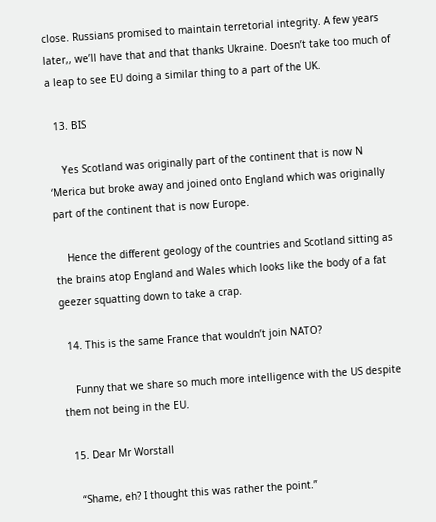close. Russians promised to maintain terretorial integrity. A few years later,, we’ll have that and that thanks Ukraine. Doesn’t take too much of a leap to see EU doing a similar thing to a part of the UK.

  13. BIS

    Yes Scotland was originally part of the continent that is now N ‘Merica but broke away and joined onto England which was originally part of the continent that is now Europe.

    Hence the different geology of the countries and Scotland sitting as the brains atop England and Wales which looks like the body of a fat geezer squatting down to take a crap.

  14. This is the same France that wouldn’t join NATO?

    Funny that we share so much more intelligence with the US despite them not being in the EU.

  15. Dear Mr Worstall

    “Shame, eh? I thought this was rather the point.”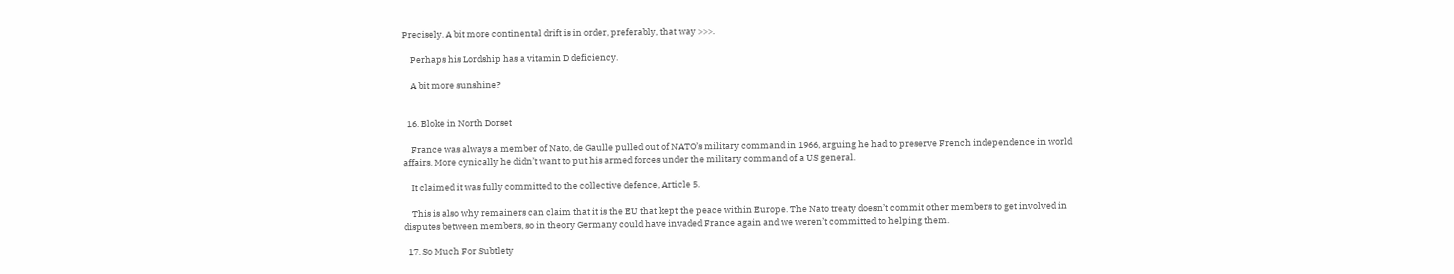Precisely. A bit more continental drift is in order, preferably, that way >>>.

    Perhaps his Lordship has a vitamin D deficiency.

    A bit more sunshine?


  16. Bloke in North Dorset

    France was always a member of Nato, de Gaulle pulled out of NATO’s military command in 1966, arguing he had to preserve French independence in world affairs. More cynically he didn’t want to put his armed forces under the military command of a US general.

    It claimed it was fully committed to the collective defence, Article 5.

    This is also why remainers can claim that it is the EU that kept the peace within Europe. The Nato treaty doesn’t commit other members to get involved in disputes between members, so in theory Germany could have invaded France again and we weren’t committed to helping them.

  17. So Much For Subtlety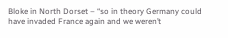Bloke in North Dorset – “so in theory Germany could have invaded France again and we weren’t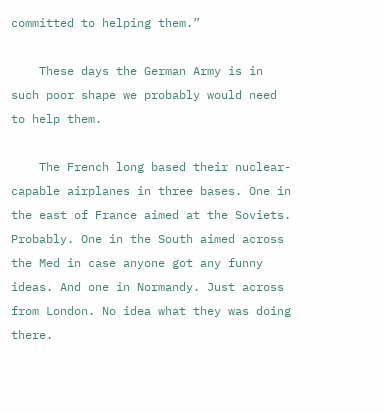committed to helping them.”

    These days the German Army is in such poor shape we probably would need to help them.

    The French long based their nuclear-capable airplanes in three bases. One in the east of France aimed at the Soviets. Probably. One in the South aimed across the Med in case anyone got any funny ideas. And one in Normandy. Just across from London. No idea what they was doing there.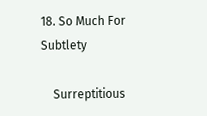18. So Much For Subtlety

    Surreptitious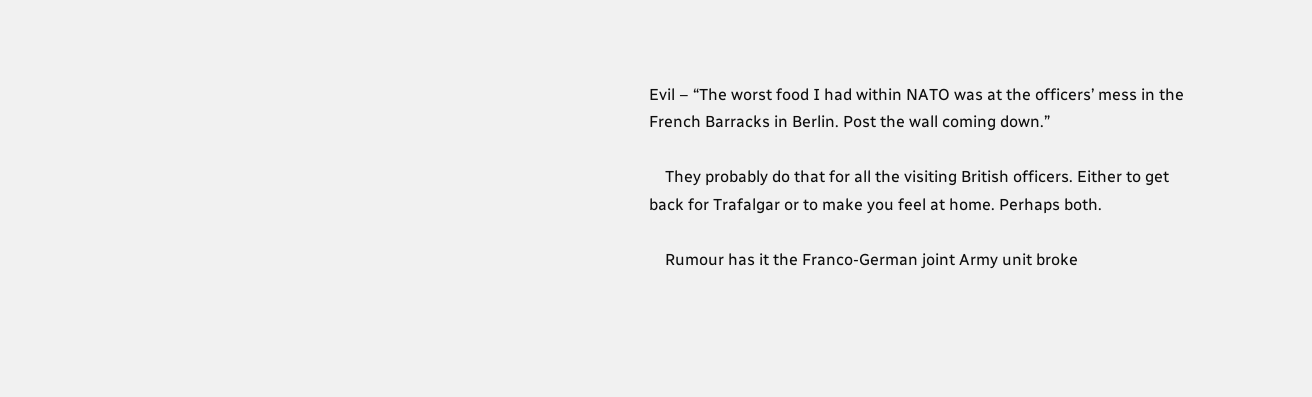Evil – “The worst food I had within NATO was at the officers’ mess in the French Barracks in Berlin. Post the wall coming down.”

    They probably do that for all the visiting British officers. Either to get back for Trafalgar or to make you feel at home. Perhaps both.

    Rumour has it the Franco-German joint Army unit broke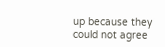up because they could not agree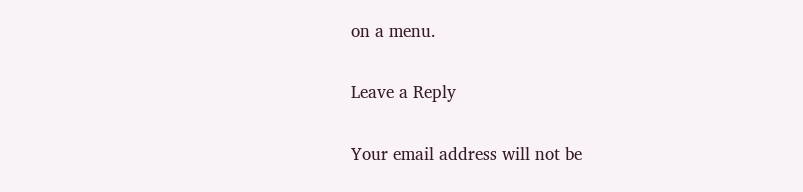on a menu.

Leave a Reply

Your email address will not be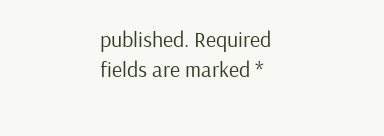published. Required fields are marked *